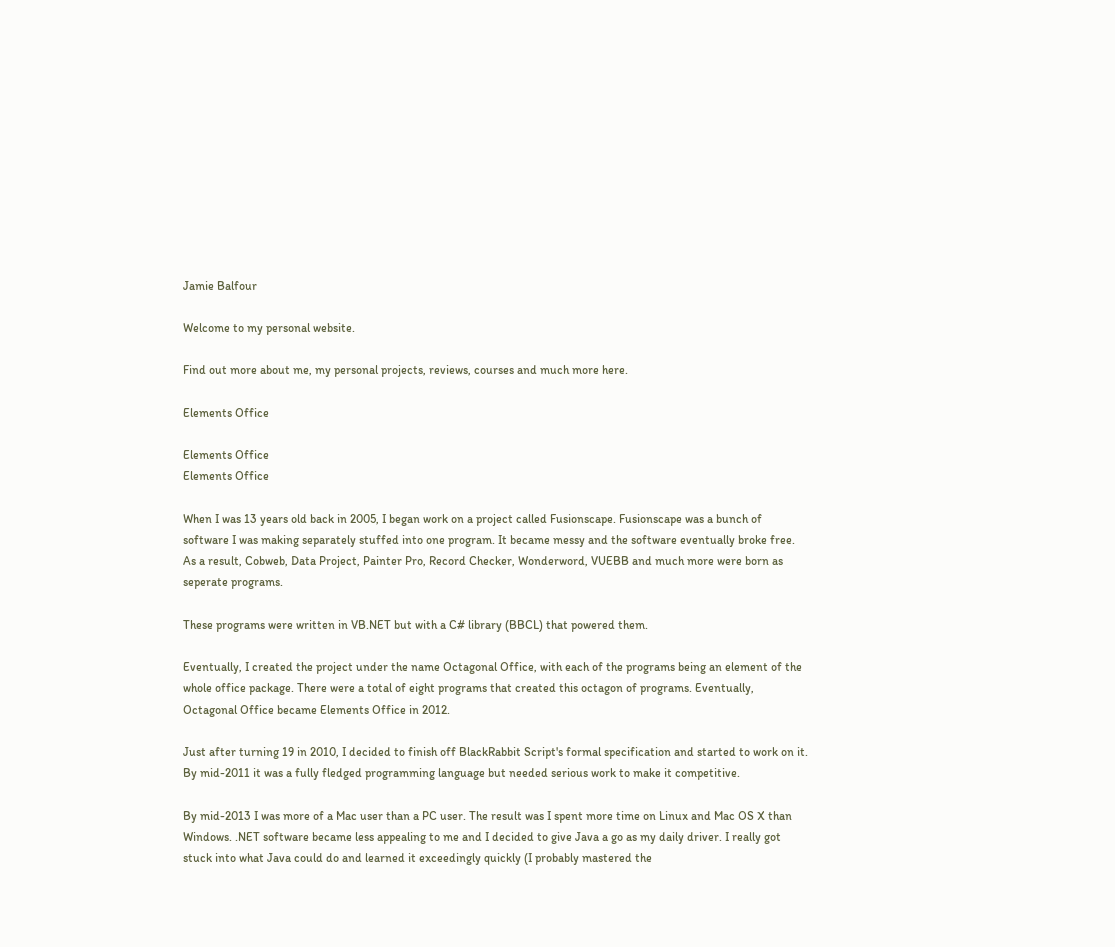Jamie Balfour

Welcome to my personal website.

Find out more about me, my personal projects, reviews, courses and much more here.

Elements Office

Elements Office
Elements Office

When I was 13 years old back in 2005, I began work on a project called Fusionscape. Fusionscape was a bunch of software I was making separately stuffed into one program. It became messy and the software eventually broke free. As a result, Cobweb, Data Project, Painter Pro, Record Checker, Wonderword, VUEBB and much more were born as seperate programs.

These programs were written in VB.NET but with a C# library (BBCL) that powered them.

Eventually, I created the project under the name Octagonal Office, with each of the programs being an element of the whole office package. There were a total of eight programs that created this octagon of programs. Eventually, Octagonal Office became Elements Office in 2012.

Just after turning 19 in 2010, I decided to finish off BlackRabbit Script's formal specification and started to work on it. By mid-2011 it was a fully fledged programming language but needed serious work to make it competitive.

By mid-2013 I was more of a Mac user than a PC user. The result was I spent more time on Linux and Mac OS X than Windows. .NET software became less appealing to me and I decided to give Java a go as my daily driver. I really got stuck into what Java could do and learned it exceedingly quickly (I probably mastered the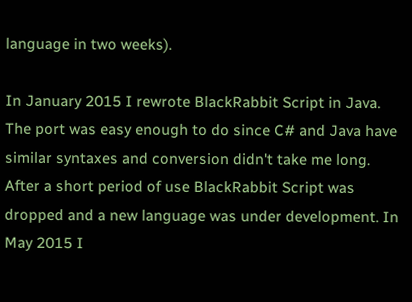language in two weeks).

In January 2015 I rewrote BlackRabbit Script in Java. The port was easy enough to do since C# and Java have similar syntaxes and conversion didn't take me long. After a short period of use BlackRabbit Script was dropped and a new language was under development. In May 2015 I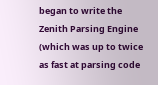began to write the Zenith Parsing Engine (which was up to twice as fast at parsing code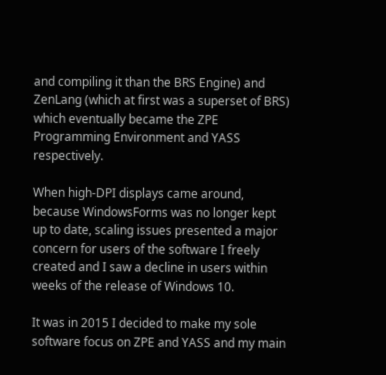and compiling it than the BRS Engine) and ZenLang (which at first was a superset of BRS) which eventually became the ZPE Programming Environment and YASS respectively.

When high-DPI displays came around, because WindowsForms was no longer kept up to date, scaling issues presented a major concern for users of the software I freely created and I saw a decline in users within weeks of the release of Windows 10.

It was in 2015 I decided to make my sole software focus on ZPE and YASS and my main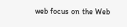web focus on the Web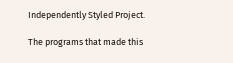Independently Styled Project.

The programs that made this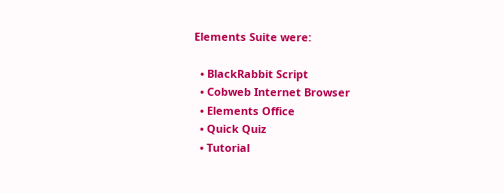Elements Suite were:

  • BlackRabbit Script
  • Cobweb Internet Browser
  • Elements Office
  • Quick Quiz
  • Tutorial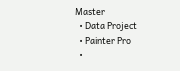Master
  • Data Project
  • Painter Pro
  •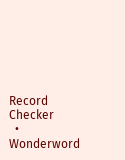Record Checker
  • Wonderword